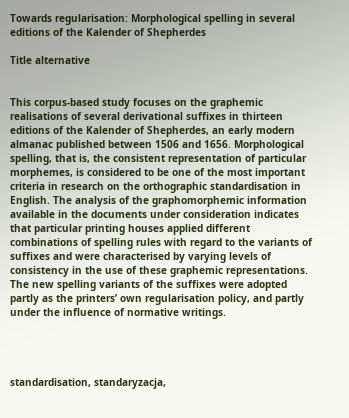Towards regularisation: Morphological spelling in several editions of the Kalender of Shepherdes

Title alternative


This corpus-based study focuses on the graphemic realisations of several derivational suffixes in thirteen editions of the Kalender of Shepherdes, an early modern almanac published between 1506 and 1656. Morphological spelling, that is, the consistent representation of particular morphemes, is considered to be one of the most important criteria in research on the orthographic standardisation in English. The analysis of the graphomorphemic information available in the documents under consideration indicates that particular printing houses applied different combinations of spelling rules with regard to the variants of suffixes and were characterised by varying levels of consistency in the use of these graphemic representations. The new spelling variants of the suffixes were adopted partly as the printers’ own regularisation policy, and partly under the influence of normative writings.




standardisation, standaryzacja,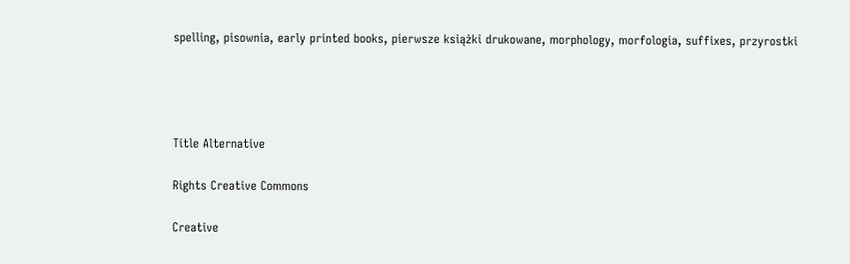spelling, pisownia, early printed books, pierwsze książki drukowane, morphology, morfologia, suffixes, przyrostki




Title Alternative

Rights Creative Commons

Creative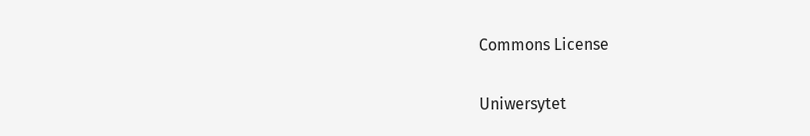Commons License

Uniwersytet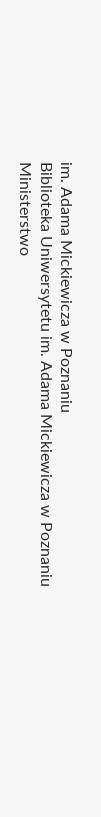im. Adama Mickiewicza w Poznaniu
Biblioteka Uniwersytetu im. Adama Mickiewicza w Poznaniu
Ministerstwo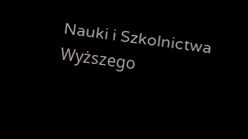Nauki i Szkolnictwa Wyższego